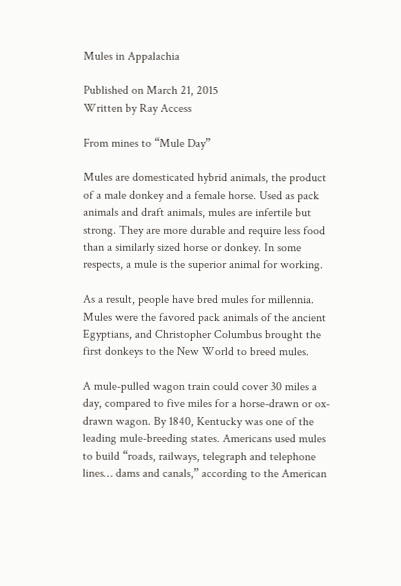Mules in Appalachia

Published on March 21, 2015
Written by Ray Access

From mines to “Mule Day”

Mules are domesticated hybrid animals, the product of a male donkey and a female horse. Used as pack animals and draft animals, mules are infertile but strong. They are more durable and require less food than a similarly sized horse or donkey. In some respects, a mule is the superior animal for working.

As a result, people have bred mules for millennia. Mules were the favored pack animals of the ancient Egyptians, and Christopher Columbus brought the first donkeys to the New World to breed mules.

A mule-pulled wagon train could cover 30 miles a day, compared to five miles for a horse-drawn or ox-drawn wagon. By 1840, Kentucky was one of the leading mule-breeding states. Americans used mules to build “roads, railways, telegraph and telephone lines… dams and canals,” according to the American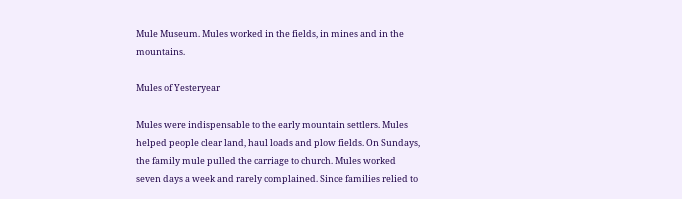Mule Museum. Mules worked in the fields, in mines and in the mountains.

Mules of Yesteryear

Mules were indispensable to the early mountain settlers. Mules helped people clear land, haul loads and plow fields. On Sundays, the family mule pulled the carriage to church. Mules worked seven days a week and rarely complained. Since families relied to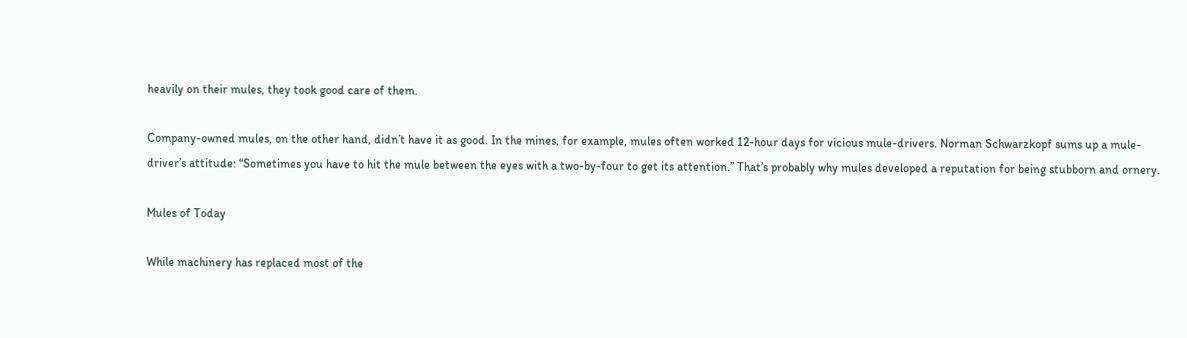heavily on their mules, they took good care of them.

Company-owned mules, on the other hand, didn’t have it as good. In the mines, for example, mules often worked 12-hour days for vicious mule-drivers. Norman Schwarzkopf sums up a mule-driver’s attitude: “Sometimes you have to hit the mule between the eyes with a two-by-four to get its attention.” That’s probably why mules developed a reputation for being stubborn and ornery.

Mules of Today

While machinery has replaced most of the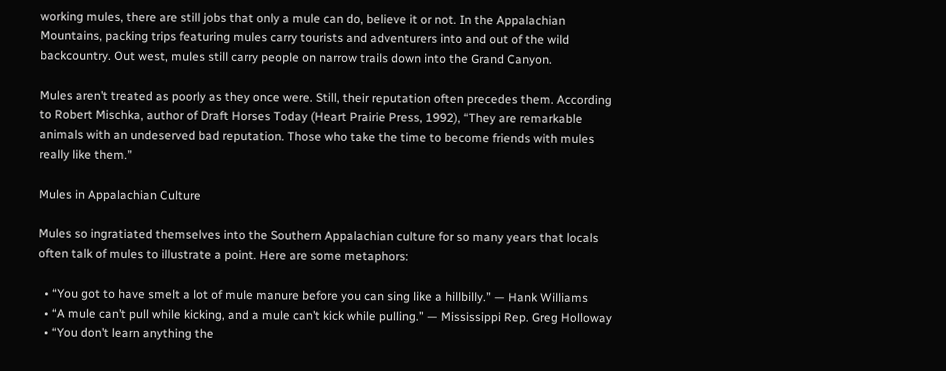working mules, there are still jobs that only a mule can do, believe it or not. In the Appalachian Mountains, packing trips featuring mules carry tourists and adventurers into and out of the wild backcountry. Out west, mules still carry people on narrow trails down into the Grand Canyon.

Mules aren’t treated as poorly as they once were. Still, their reputation often precedes them. According to Robert Mischka, author of Draft Horses Today (Heart Prairie Press, 1992), “They are remarkable animals with an undeserved bad reputation. Those who take the time to become friends with mules really like them.”

Mules in Appalachian Culture

Mules so ingratiated themselves into the Southern Appalachian culture for so many years that locals often talk of mules to illustrate a point. Here are some metaphors:

  • “You got to have smelt a lot of mule manure before you can sing like a hillbilly.” — Hank Williams
  • “A mule can’t pull while kicking, and a mule can’t kick while pulling.” — Mississippi Rep. Greg Holloway
  • “You don’t learn anything the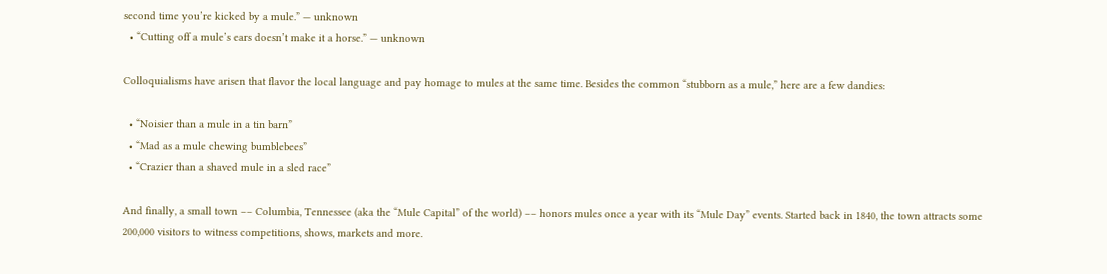second time you’re kicked by a mule.” — unknown
  • “Cutting off a mule’s ears doesn’t make it a horse.” — unknown

Colloquialisms have arisen that flavor the local language and pay homage to mules at the same time. Besides the common “stubborn as a mule,” here are a few dandies:

  • “Noisier than a mule in a tin barn”
  • “Mad as a mule chewing bumblebees”
  • “Crazier than a shaved mule in a sled race”

And finally, a small town –– Columbia, Tennessee (aka the “Mule Capital” of the world) –– honors mules once a year with its “Mule Day” events. Started back in 1840, the town attracts some 200,000 visitors to witness competitions, shows, markets and more.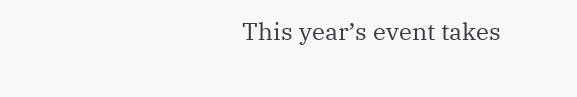This year’s event takes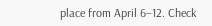place from April 6–12. Check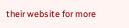their website for more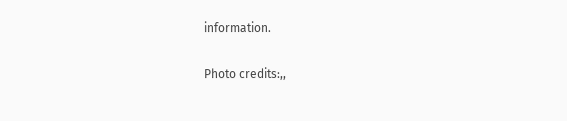information.

Photo credits:,,